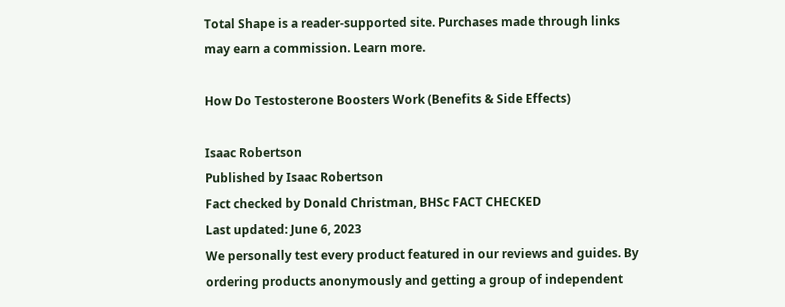Total Shape is a reader-supported site. Purchases made through links may earn a commission. Learn more.

How Do Testosterone Boosters Work (Benefits & Side Effects)

Isaac Robertson
Published by Isaac Robertson
Fact checked by Donald Christman, BHSc FACT CHECKED
Last updated: June 6, 2023
We personally test every product featured in our reviews and guides. By ordering products anonymously and getting a group of independent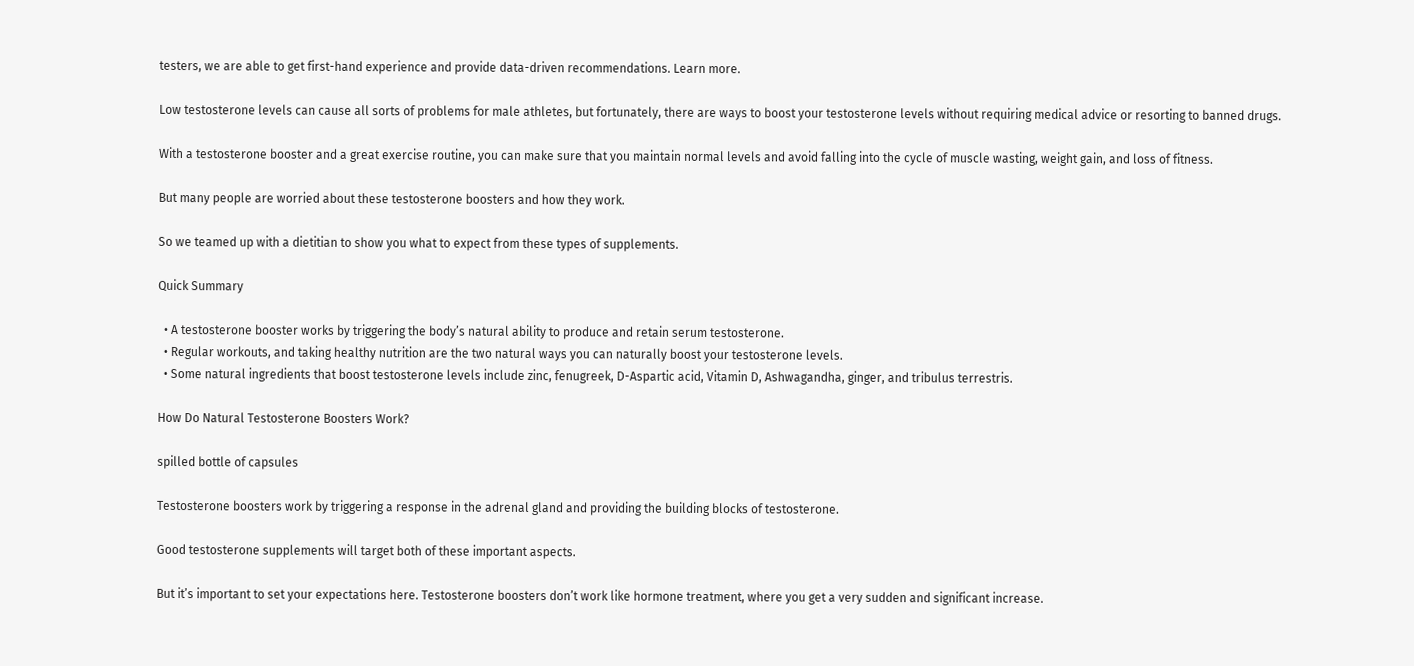testers, we are able to get first-hand experience and provide data-driven recommendations. Learn more.

Low testosterone levels can cause all sorts of problems for male athletes, but fortunately, there are ways to boost your testosterone levels without requiring medical advice or resorting to banned drugs.

With a testosterone booster and a great exercise routine, you can make sure that you maintain normal levels and avoid falling into the cycle of muscle wasting, weight gain, and loss of fitness.

But many people are worried about these testosterone boosters and how they work.

So we teamed up with a dietitian to show you what to expect from these types of supplements.

Quick Summary

  • A testosterone booster works by triggering the body’s natural ability to produce and retain serum testosterone.
  • Regular workouts, and taking healthy nutrition are the two natural ways you can naturally boost your testosterone levels.
  • Some natural ingredients that boost testosterone levels include zinc, fenugreek, D-Aspartic acid, Vitamin D, Ashwagandha, ginger, and tribulus terrestris.

How Do Natural Testosterone Boosters Work?

spilled bottle of capsules

Testosterone boosters work by triggering a response in the adrenal gland and providing the building blocks of testosterone.

Good testosterone supplements will target both of these important aspects.

But it’s important to set your expectations here. Testosterone boosters don’t work like hormone treatment, where you get a very sudden and significant increase.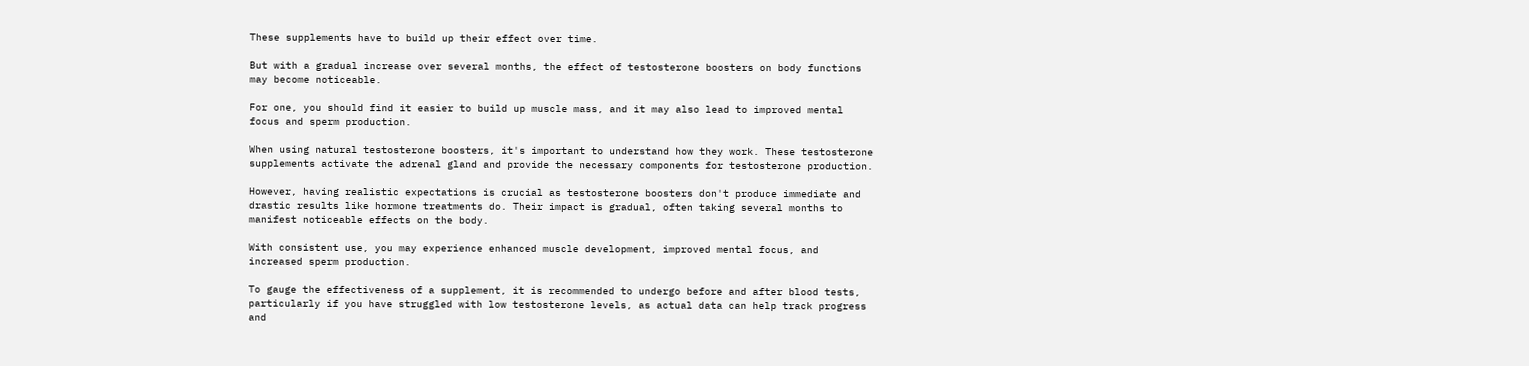These supplements have to build up their effect over time.

But with a gradual increase over several months, the effect of testosterone boosters on body functions may become noticeable.

For one, you should find it easier to build up muscle mass, and it may also lead to improved mental focus and sperm production.

When using natural testosterone boosters, it's important to understand how they work. These testosterone supplements activate the adrenal gland and provide the necessary components for testosterone production.

However, having realistic expectations is crucial as testosterone boosters don't produce immediate and drastic results like hormone treatments do. Their impact is gradual, often taking several months to manifest noticeable effects on the body.

With consistent use, you may experience enhanced muscle development, improved mental focus, and increased sperm production.

To gauge the effectiveness of a supplement, it is recommended to undergo before and after blood tests, particularly if you have struggled with low testosterone levels, as actual data can help track progress and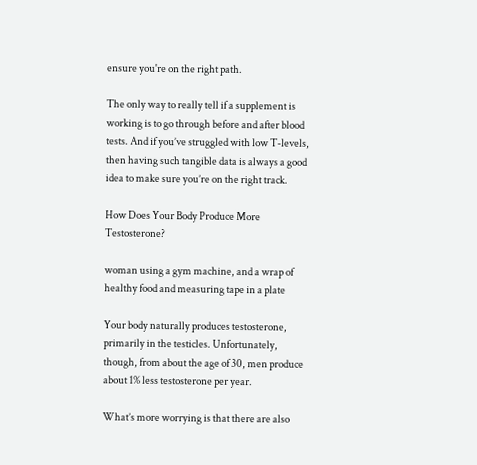ensure you're on the right path.

The only way to really tell if a supplement is working is to go through before and after blood tests. And if you’ve struggled with low T-levels, then having such tangible data is always a good idea to make sure you’re on the right track.

How Does Your Body Produce More Testosterone?

woman using a gym machine, and a wrap of healthy food and measuring tape in a plate

Your body naturally produces testosterone, primarily in the testicles. Unfortunately, though, from about the age of 30, men produce about 1% less testosterone per year.

What’s more worrying is that there are also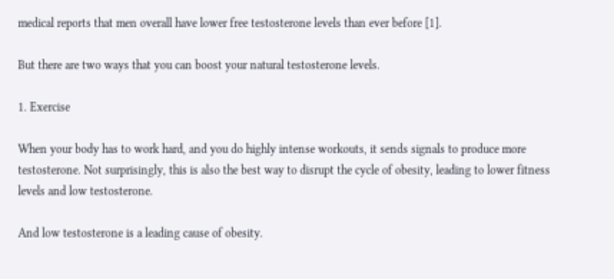medical reports that men overall have lower free testosterone levels than ever before [1].

But there are two ways that you can boost your natural testosterone levels.

1. Exercise

When your body has to work hard, and you do highly intense workouts, it sends signals to produce more testosterone. Not surprisingly, this is also the best way to disrupt the cycle of obesity, leading to lower fitness levels and low testosterone.

And low testosterone is a leading cause of obesity.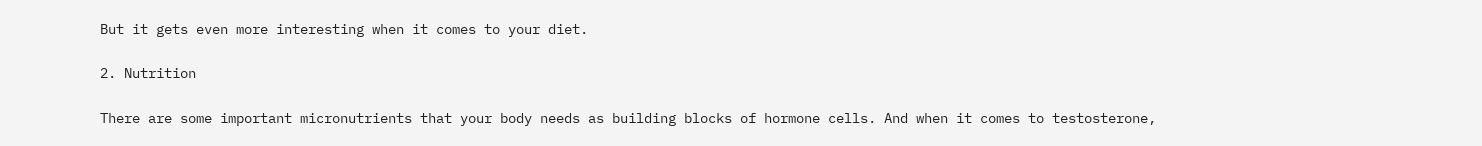But it gets even more interesting when it comes to your diet.

2. Nutrition

There are some important micronutrients that your body needs as building blocks of hormone cells. And when it comes to testosterone,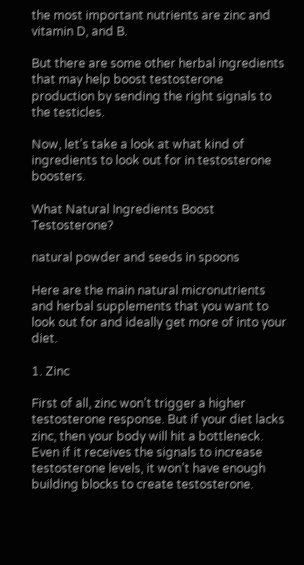the most important nutrients are zinc and vitamin D, and B.

But there are some other herbal ingredients that may help boost testosterone production by sending the right signals to the testicles.

Now, let’s take a look at what kind of ingredients to look out for in testosterone boosters.

What Natural Ingredients Boost Testosterone?

natural powder and seeds in spoons

Here are the main natural micronutrients and herbal supplements that you want to look out for and ideally get more of into your diet.

1. Zinc

First of all, zinc won’t trigger a higher testosterone response. But if your diet lacks zinc, then your body will hit a bottleneck. Even if it receives the signals to increase testosterone levels, it won’t have enough building blocks to create testosterone.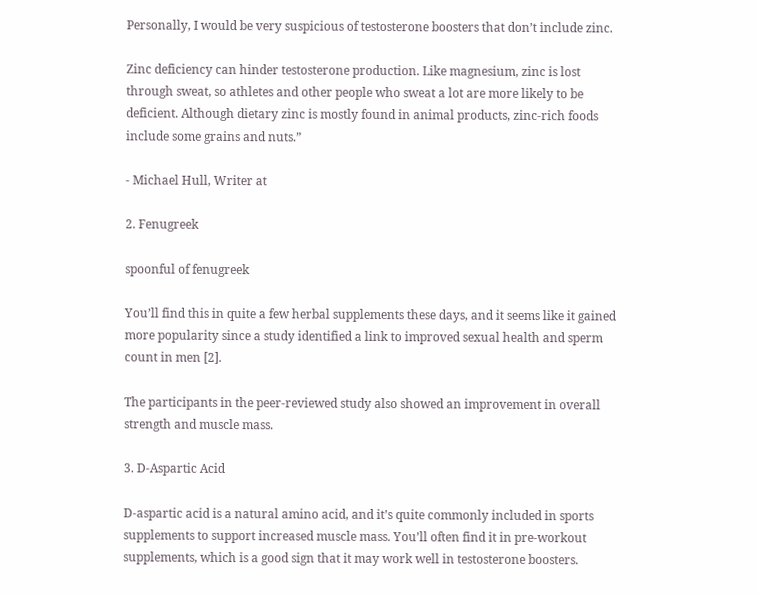Personally, I would be very suspicious of testosterone boosters that don’t include zinc.

Zinc deficiency can hinder testosterone production. Like magnesium, zinc is lost through sweat, so athletes and other people who sweat a lot are more likely to be deficient. Although dietary zinc is mostly found in animal products, zinc-rich foods include some grains and nuts.”

- Michael Hull, Writer at

2. Fenugreek

spoonful of fenugreek

You’ll find this in quite a few herbal supplements these days, and it seems like it gained more popularity since a study identified a link to improved sexual health and sperm count in men [2].

The participants in the peer-reviewed study also showed an improvement in overall strength and muscle mass.

3. D-Aspartic Acid

D-aspartic acid is a natural amino acid, and it’s quite commonly included in sports supplements to support increased muscle mass. You’ll often find it in pre-workout supplements, which is a good sign that it may work well in testosterone boosters.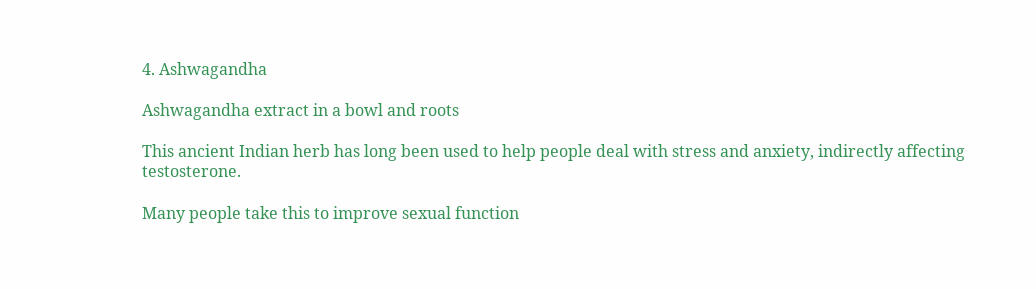4. Ashwagandha

Ashwagandha extract in a bowl and roots

This ancient Indian herb has long been used to help people deal with stress and anxiety, indirectly affecting testosterone.

Many people take this to improve sexual function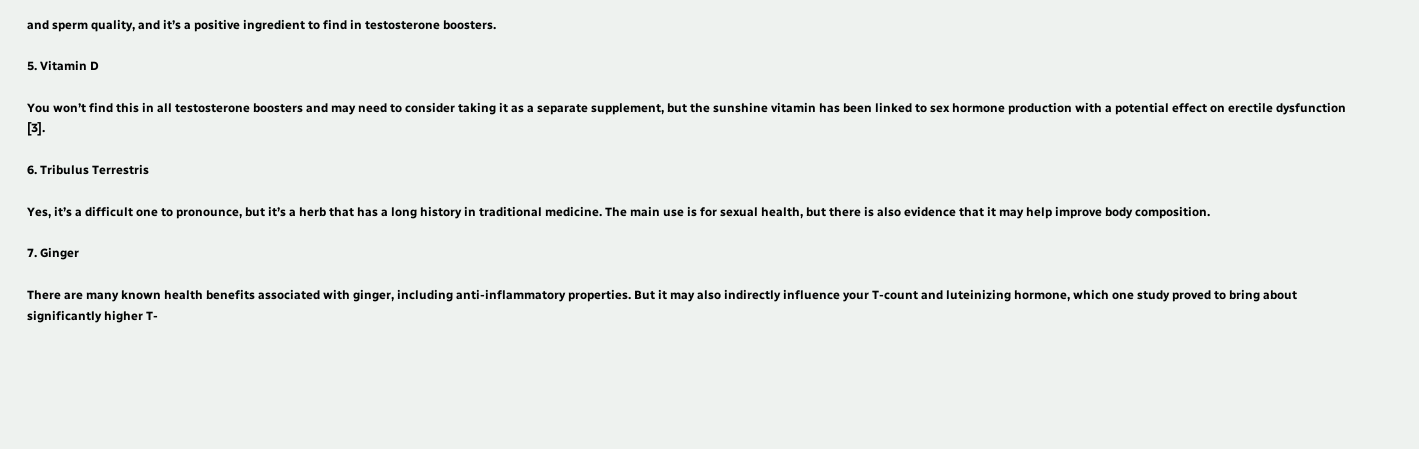and sperm quality, and it’s a positive ingredient to find in testosterone boosters.

5. Vitamin D

You won’t find this in all testosterone boosters and may need to consider taking it as a separate supplement, but the sunshine vitamin has been linked to sex hormone production with a potential effect on erectile dysfunction [3].

6. Tribulus Terrestris

Yes, it’s a difficult one to pronounce, but it’s a herb that has a long history in traditional medicine. The main use is for sexual health, but there is also evidence that it may help improve body composition.

7. Ginger

There are many known health benefits associated with ginger, including anti-inflammatory properties. But it may also indirectly influence your T-count and luteinizing hormone, which one study proved to bring about significantly higher T-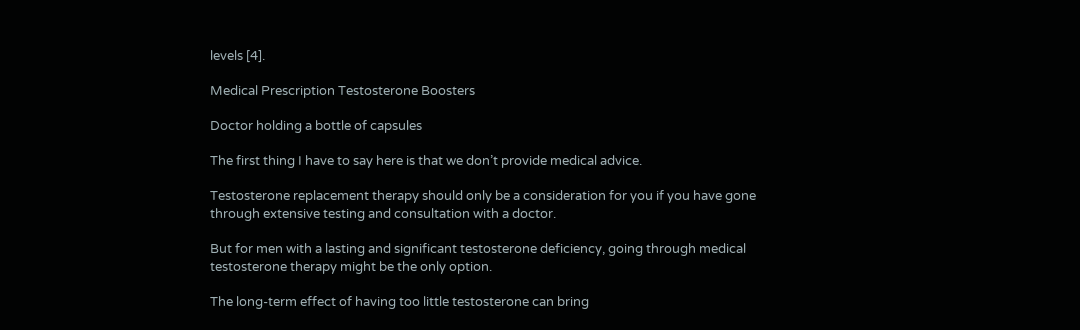levels [4].

Medical Prescription Testosterone Boosters

Doctor holding a bottle of capsules

The first thing I have to say here is that we don’t provide medical advice.

Testosterone replacement therapy should only be a consideration for you if you have gone through extensive testing and consultation with a doctor.

But for men with a lasting and significant testosterone deficiency, going through medical testosterone therapy might be the only option.

The long-term effect of having too little testosterone can bring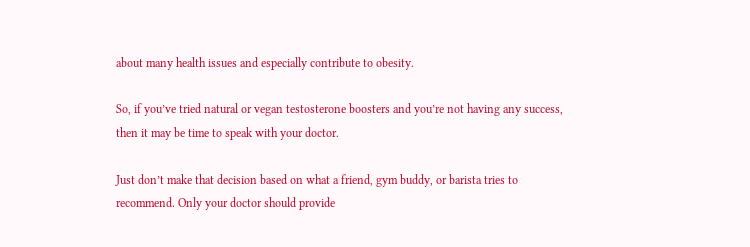about many health issues and especially contribute to obesity.

So, if you’ve tried natural or vegan testosterone boosters and you’re not having any success, then it may be time to speak with your doctor.

Just don’t make that decision based on what a friend, gym buddy, or barista tries to recommend. Only your doctor should provide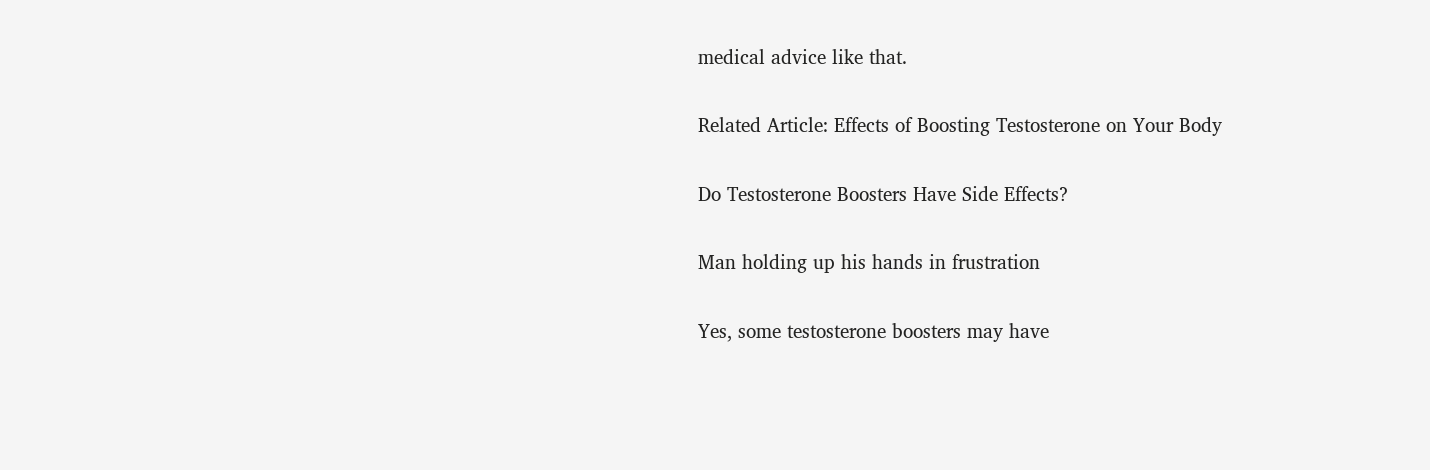medical advice like that.

Related Article: Effects of Boosting Testosterone on Your Body

Do Testosterone Boosters Have Side Effects?

Man holding up his hands in frustration

Yes, some testosterone boosters may have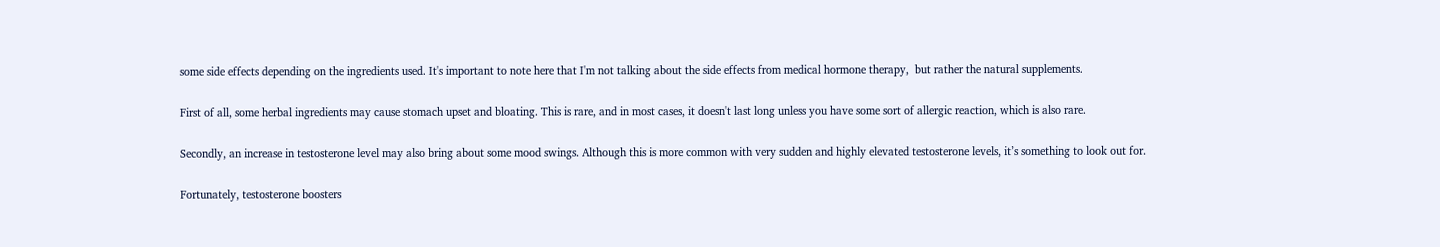some side effects depending on the ingredients used. It's important to note here that I'm not talking about the side effects from medical hormone therapy,  but rather the natural supplements.

First of all, some herbal ingredients may cause stomach upset and bloating. This is rare, and in most cases, it doesn't last long unless you have some sort of allergic reaction, which is also rare.

Secondly, an increase in testosterone level may also bring about some mood swings. Although this is more common with very sudden and highly elevated testosterone levels, it’s something to look out for.

Fortunately, testosterone boosters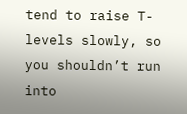tend to raise T-levels slowly, so you shouldn’t run into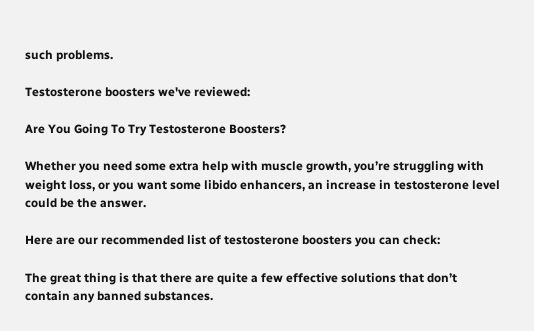such problems.

Testosterone boosters we've reviewed:

Are You Going To Try Testosterone Boosters?

Whether you need some extra help with muscle growth, you’re struggling with weight loss, or you want some libido enhancers, an increase in testosterone level could be the answer.

Here are our recommended list of testosterone boosters you can check:

The great thing is that there are quite a few effective solutions that don’t contain any banned substances.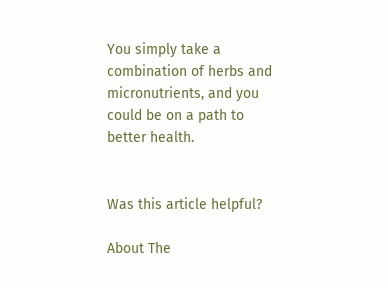You simply take a combination of herbs and micronutrients, and you could be on a path to better health.


Was this article helpful?

About The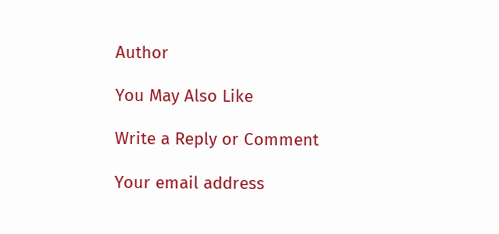Author

You May Also Like

Write a Reply or Comment

Your email address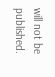will not be published.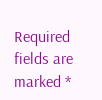Required fields are marked *